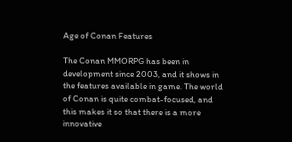Age of Conan Features

The Conan MMORPG has been in development since 2003, and it shows in the features available in game. The world of Conan is quite combat-focused, and this makes it so that there is a more innovative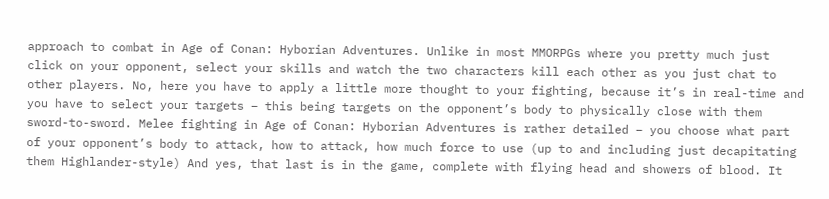approach to combat in Age of Conan: Hyborian Adventures. Unlike in most MMORPGs where you pretty much just click on your opponent, select your skills and watch the two characters kill each other as you just chat to other players. No, here you have to apply a little more thought to your fighting, because it’s in real-time and you have to select your targets – this being targets on the opponent’s body to physically close with them sword-to-sword. Melee fighting in Age of Conan: Hyborian Adventures is rather detailed – you choose what part of your opponent’s body to attack, how to attack, how much force to use (up to and including just decapitating them Highlander-style) And yes, that last is in the game, complete with flying head and showers of blood. It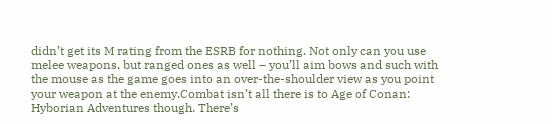didn’t get its M rating from the ESRB for nothing. Not only can you use melee weapons, but ranged ones as well – you’ll aim bows and such with the mouse as the game goes into an over-the-shoulder view as you point your weapon at the enemy.Combat isn’t all there is to Age of Conan: Hyborian Adventures though. There’s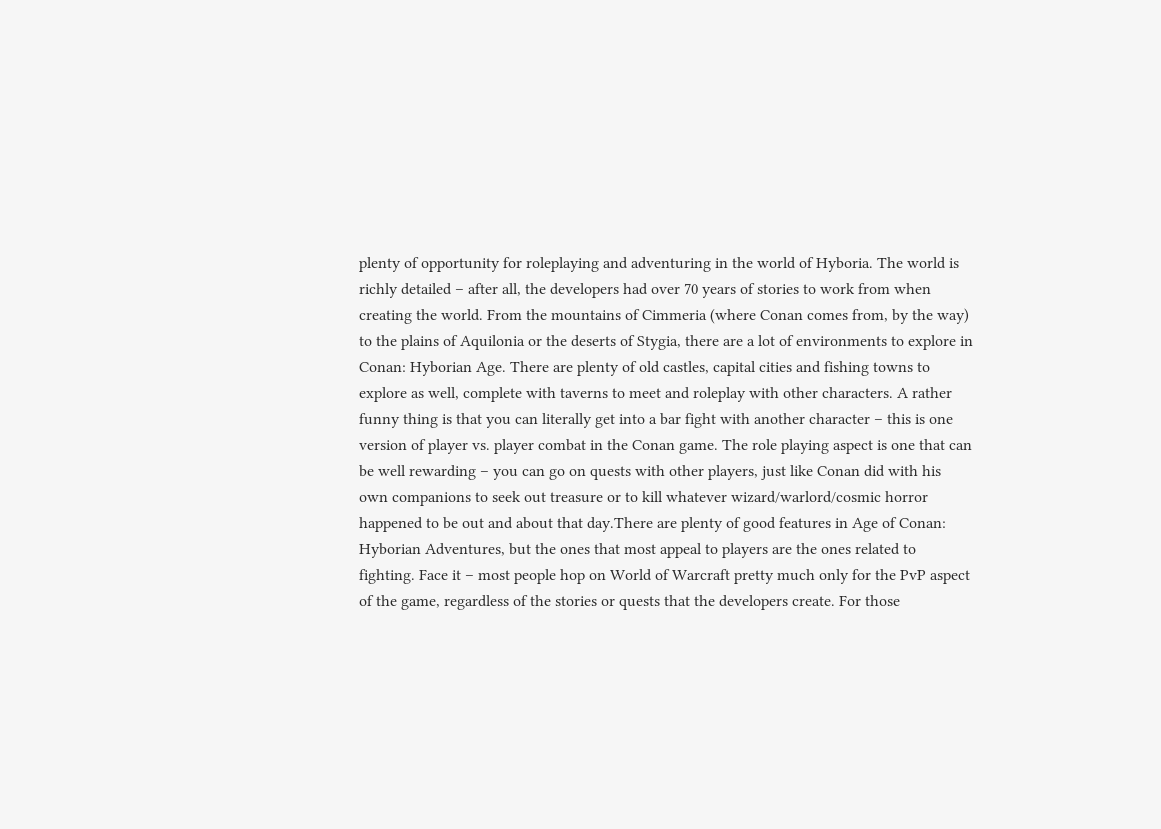plenty of opportunity for roleplaying and adventuring in the world of Hyboria. The world is richly detailed – after all, the developers had over 70 years of stories to work from when creating the world. From the mountains of Cimmeria (where Conan comes from, by the way) to the plains of Aquilonia or the deserts of Stygia, there are a lot of environments to explore in Conan: Hyborian Age. There are plenty of old castles, capital cities and fishing towns to explore as well, complete with taverns to meet and roleplay with other characters. A rather funny thing is that you can literally get into a bar fight with another character – this is one version of player vs. player combat in the Conan game. The role playing aspect is one that can be well rewarding – you can go on quests with other players, just like Conan did with his own companions to seek out treasure or to kill whatever wizard/warlord/cosmic horror happened to be out and about that day.There are plenty of good features in Age of Conan: Hyborian Adventures, but the ones that most appeal to players are the ones related to fighting. Face it – most people hop on World of Warcraft pretty much only for the PvP aspect of the game, regardless of the stories or quests that the developers create. For those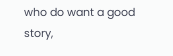who do want a good story,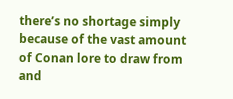there’s no shortage simply because of the vast amount of Conan lore to draw from and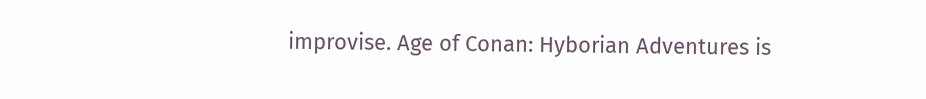improvise. Age of Conan: Hyborian Adventures is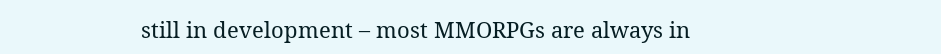still in development – most MMORPGs are always in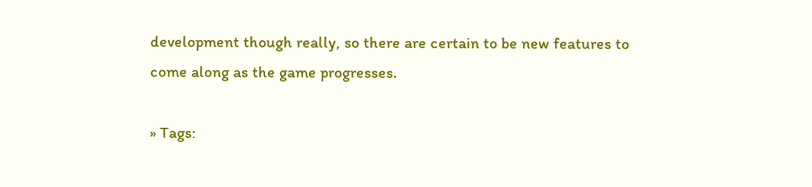development though really, so there are certain to be new features to come along as the game progresses.

» Tags: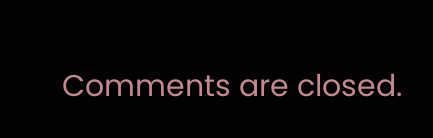Comments are closed.